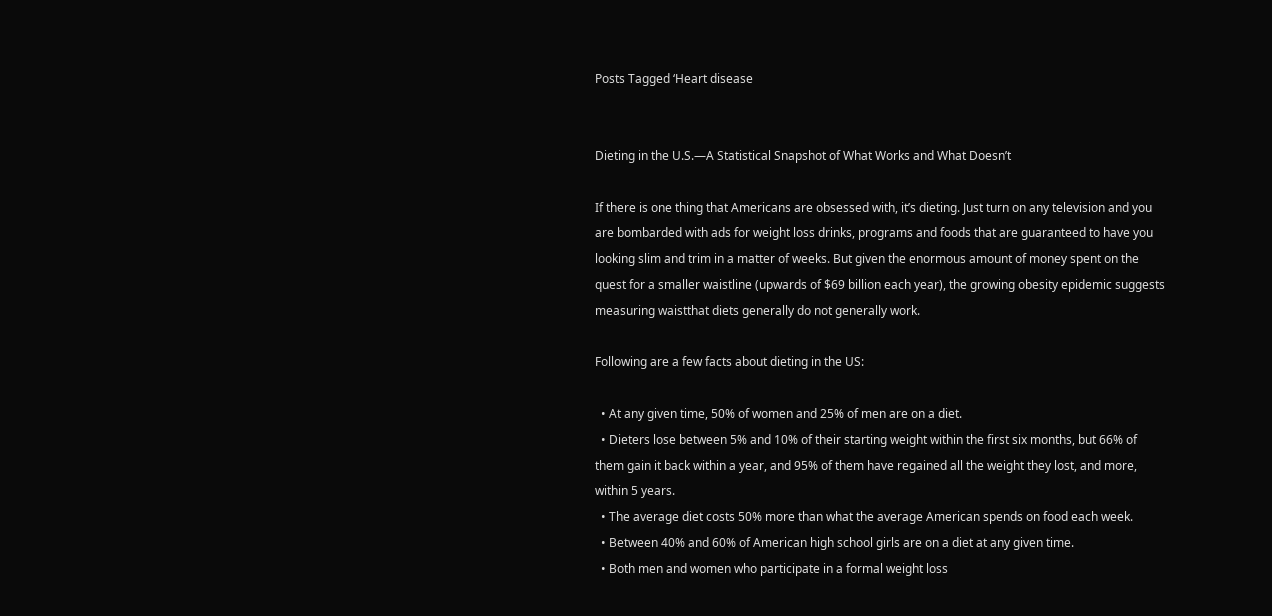Posts Tagged ‘Heart disease


Dieting in the U.S.—A Statistical Snapshot of What Works and What Doesn’t

If there is one thing that Americans are obsessed with, it’s dieting. Just turn on any television and you are bombarded with ads for weight loss drinks, programs and foods that are guaranteed to have you looking slim and trim in a matter of weeks. But given the enormous amount of money spent on the quest for a smaller waistline (upwards of $69 billion each year), the growing obesity epidemic suggests measuring waistthat diets generally do not generally work.

Following are a few facts about dieting in the US:

  • At any given time, 50% of women and 25% of men are on a diet.
  • Dieters lose between 5% and 10% of their starting weight within the first six months, but 66% of them gain it back within a year, and 95% of them have regained all the weight they lost, and more, within 5 years.
  • The average diet costs 50% more than what the average American spends on food each week.
  • Between 40% and 60% of American high school girls are on a diet at any given time.
  • Both men and women who participate in a formal weight loss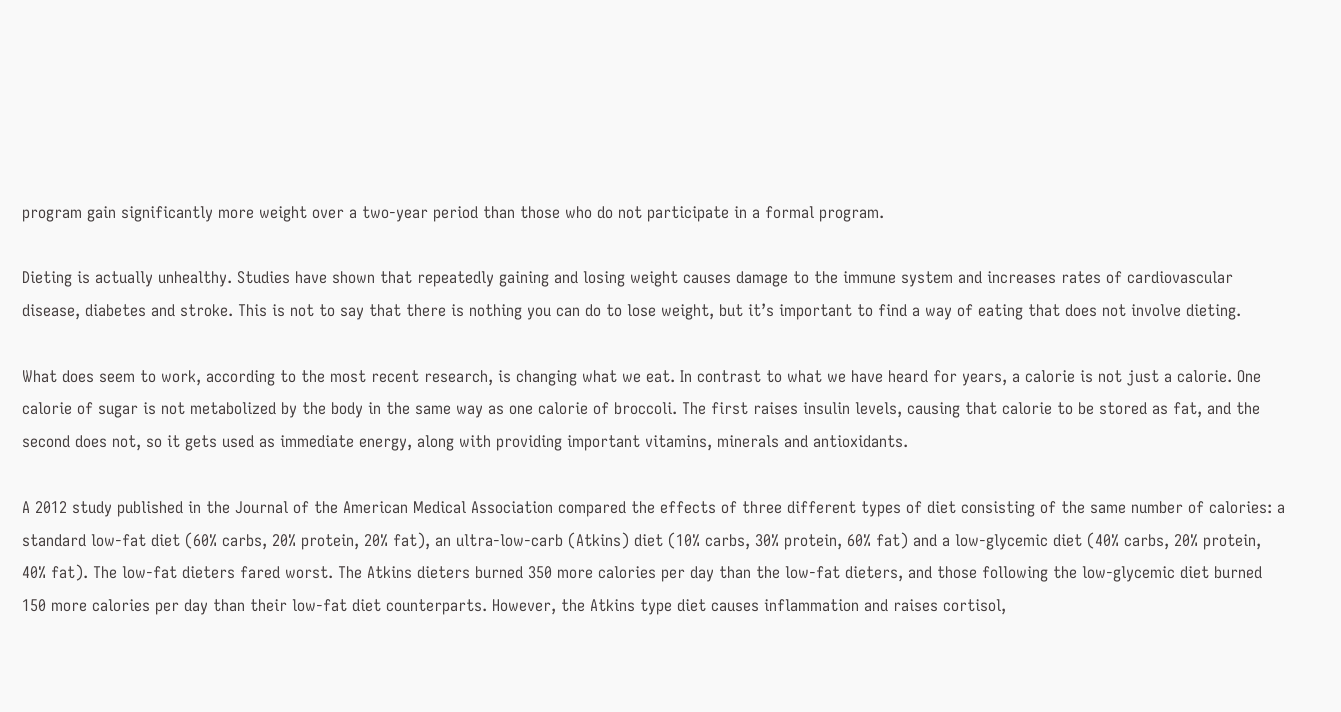program gain significantly more weight over a two-year period than those who do not participate in a formal program.

Dieting is actually unhealthy. Studies have shown that repeatedly gaining and losing weight causes damage to the immune system and increases rates of cardiovascular disease, diabetes and stroke. This is not to say that there is nothing you can do to lose weight, but it’s important to find a way of eating that does not involve dieting.

What does seem to work, according to the most recent research, is changing what we eat. In contrast to what we have heard for years, a calorie is not just a calorie. One calorie of sugar is not metabolized by the body in the same way as one calorie of broccoli. The first raises insulin levels, causing that calorie to be stored as fat, and the second does not, so it gets used as immediate energy, along with providing important vitamins, minerals and antioxidants.

A 2012 study published in the Journal of the American Medical Association compared the effects of three different types of diet consisting of the same number of calories: a standard low-fat diet (60% carbs, 20% protein, 20% fat), an ultra-low-carb (Atkins) diet (10% carbs, 30% protein, 60% fat) and a low-glycemic diet (40% carbs, 20% protein, 40% fat). The low-fat dieters fared worst. The Atkins dieters burned 350 more calories per day than the low-fat dieters, and those following the low-glycemic diet burned 150 more calories per day than their low-fat diet counterparts. However, the Atkins type diet causes inflammation and raises cortisol,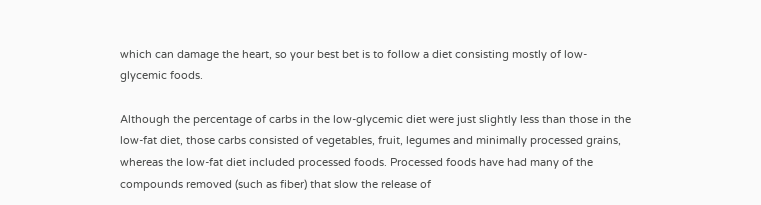which can damage the heart, so your best bet is to follow a diet consisting mostly of low-glycemic foods.

Although the percentage of carbs in the low-glycemic diet were just slightly less than those in the low-fat diet, those carbs consisted of vegetables, fruit, legumes and minimally processed grains, whereas the low-fat diet included processed foods. Processed foods have had many of the compounds removed (such as fiber) that slow the release of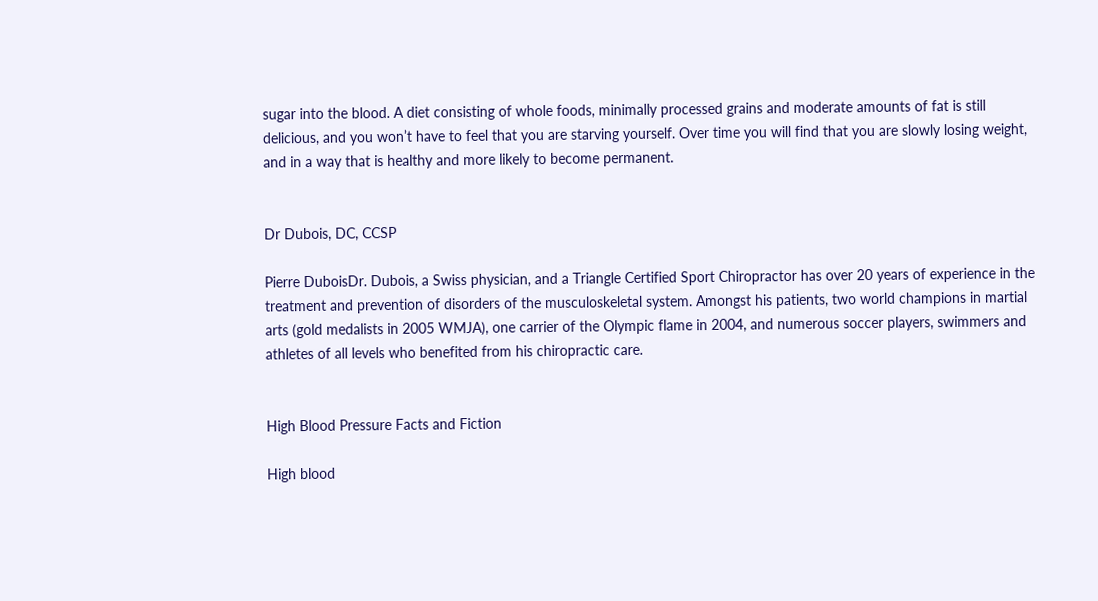sugar into the blood. A diet consisting of whole foods, minimally processed grains and moderate amounts of fat is still delicious, and you won’t have to feel that you are starving yourself. Over time you will find that you are slowly losing weight, and in a way that is healthy and more likely to become permanent.


Dr Dubois, DC, CCSP

Pierre DuboisDr. Dubois, a Swiss physician, and a Triangle Certified Sport Chiropractor has over 20 years of experience in the treatment and prevention of disorders of the musculoskeletal system. Amongst his patients, two world champions in martial arts (gold medalists in 2005 WMJA), one carrier of the Olympic flame in 2004, and numerous soccer players, swimmers and athletes of all levels who benefited from his chiropractic care.


High Blood Pressure Facts and Fiction

High blood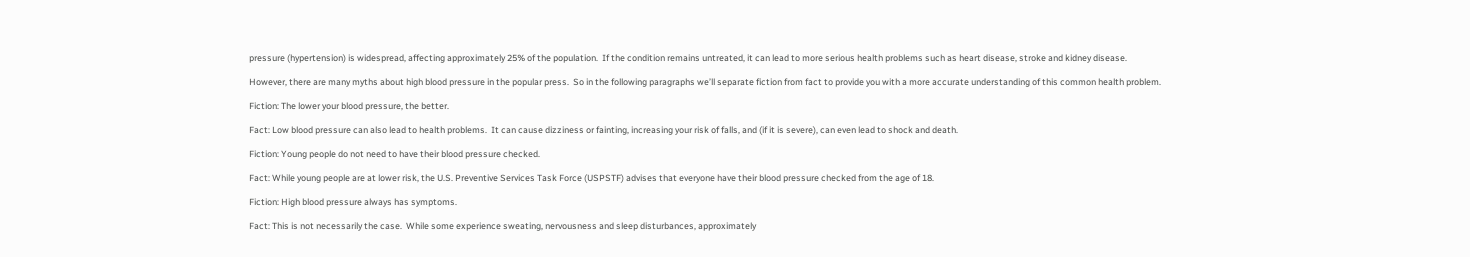pressure (hypertension) is widespread, affecting approximately 25% of the population.  If the condition remains untreated, it can lead to more serious health problems such as heart disease, stroke and kidney disease.

However, there are many myths about high blood pressure in the popular press.  So in the following paragraphs we’ll separate fiction from fact to provide you with a more accurate understanding of this common health problem.

Fiction: The lower your blood pressure, the better.

Fact: Low blood pressure can also lead to health problems.  It can cause dizziness or fainting, increasing your risk of falls, and (if it is severe), can even lead to shock and death.

Fiction: Young people do not need to have their blood pressure checked.

Fact: While young people are at lower risk, the U.S. Preventive Services Task Force (USPSTF) advises that everyone have their blood pressure checked from the age of 18.

Fiction: High blood pressure always has symptoms.

Fact: This is not necessarily the case.  While some experience sweating, nervousness and sleep disturbances, approximately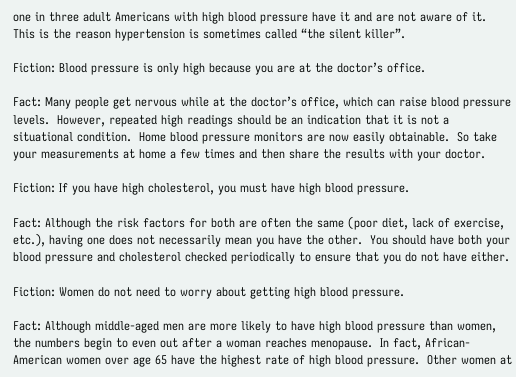one in three adult Americans with high blood pressure have it and are not aware of it.  This is the reason hypertension is sometimes called “the silent killer”.

Fiction: Blood pressure is only high because you are at the doctor’s office.

Fact: Many people get nervous while at the doctor’s office, which can raise blood pressure levels.  However, repeated high readings should be an indication that it is not a situational condition.  Home blood pressure monitors are now easily obtainable.  So take your measurements at home a few times and then share the results with your doctor.

Fiction: If you have high cholesterol, you must have high blood pressure.

Fact: Although the risk factors for both are often the same (poor diet, lack of exercise, etc.), having one does not necessarily mean you have the other.  You should have both your blood pressure and cholesterol checked periodically to ensure that you do not have either.

Fiction: Women do not need to worry about getting high blood pressure.

Fact: Although middle-aged men are more likely to have high blood pressure than women, the numbers begin to even out after a woman reaches menopause.  In fact, African-American women over age 65 have the highest rate of high blood pressure.  Other women at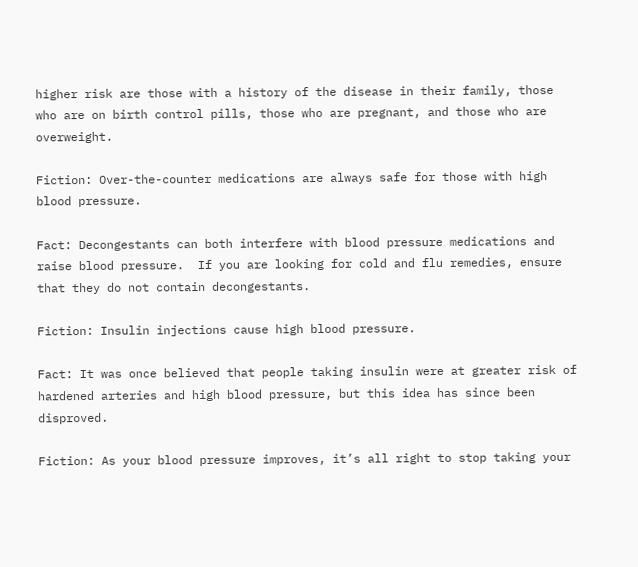higher risk are those with a history of the disease in their family, those who are on birth control pills, those who are pregnant, and those who are overweight.

Fiction: Over-the-counter medications are always safe for those with high blood pressure.

Fact: Decongestants can both interfere with blood pressure medications and raise blood pressure.  If you are looking for cold and flu remedies, ensure that they do not contain decongestants.

Fiction: Insulin injections cause high blood pressure.

Fact: It was once believed that people taking insulin were at greater risk of hardened arteries and high blood pressure, but this idea has since been disproved.

Fiction: As your blood pressure improves, it’s all right to stop taking your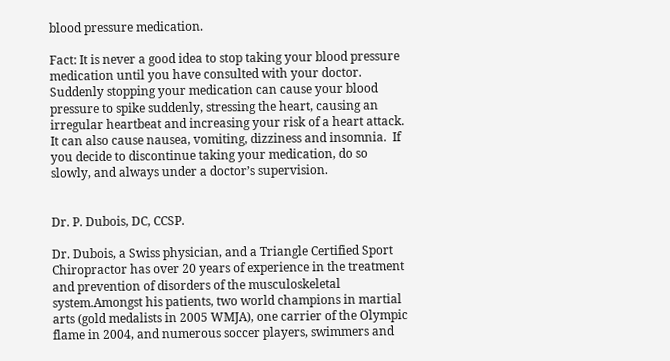blood pressure medication.

Fact: It is never a good idea to stop taking your blood pressure medication until you have consulted with your doctor.  Suddenly stopping your medication can cause your blood pressure to spike suddenly, stressing the heart, causing an irregular heartbeat and increasing your risk of a heart attack.  It can also cause nausea, vomiting, dizziness and insomnia.  If you decide to discontinue taking your medication, do so slowly, and always under a doctor’s supervision.


Dr. P. Dubois, DC, CCSP.

Dr. Dubois, a Swiss physician, and a Triangle Certified Sport Chiropractor has over 20 years of experience in the treatment and prevention of disorders of the musculoskeletal system.Amongst his patients, two world champions in martial arts (gold medalists in 2005 WMJA), one carrier of the Olympic flame in 2004, and numerous soccer players, swimmers and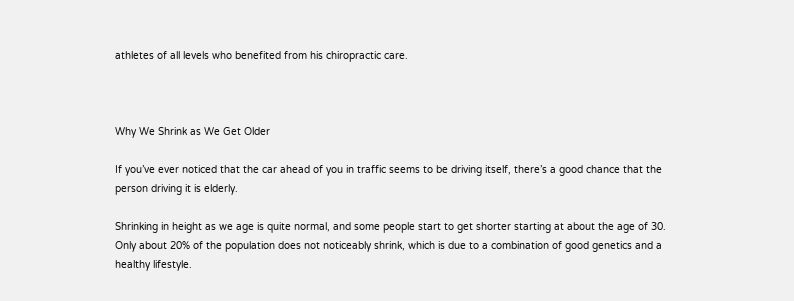athletes of all levels who benefited from his chiropractic care.



Why We Shrink as We Get Older

If you’ve ever noticed that the car ahead of you in traffic seems to be driving itself, there’s a good chance that the person driving it is elderly.

Shrinking in height as we age is quite normal, and some people start to get shorter starting at about the age of 30.  Only about 20% of the population does not noticeably shrink, which is due to a combination of good genetics and a healthy lifestyle.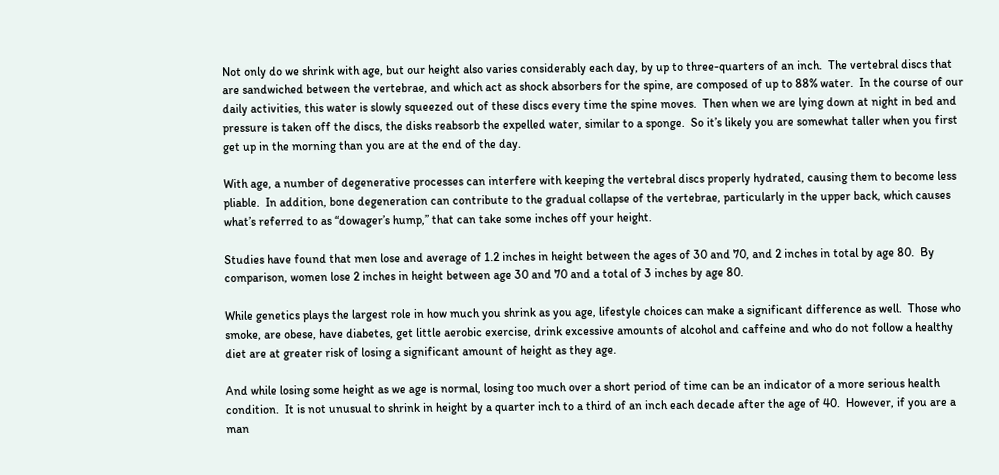Not only do we shrink with age, but our height also varies considerably each day, by up to three-quarters of an inch.  The vertebral discs that are sandwiched between the vertebrae, and which act as shock absorbers for the spine, are composed of up to 88% water.  In the course of our daily activities, this water is slowly squeezed out of these discs every time the spine moves.  Then when we are lying down at night in bed and pressure is taken off the discs, the disks reabsorb the expelled water, similar to a sponge.  So it’s likely you are somewhat taller when you first get up in the morning than you are at the end of the day.

With age, a number of degenerative processes can interfere with keeping the vertebral discs properly hydrated, causing them to become less pliable.  In addition, bone degeneration can contribute to the gradual collapse of the vertebrae, particularly in the upper back, which causes what’s referred to as “dowager’s hump,” that can take some inches off your height.

Studies have found that men lose and average of 1.2 inches in height between the ages of 30 and 70, and 2 inches in total by age 80.  By comparison, women lose 2 inches in height between age 30 and 70 and a total of 3 inches by age 80.

While genetics plays the largest role in how much you shrink as you age, lifestyle choices can make a significant difference as well.  Those who smoke, are obese, have diabetes, get little aerobic exercise, drink excessive amounts of alcohol and caffeine and who do not follow a healthy diet are at greater risk of losing a significant amount of height as they age.

And while losing some height as we age is normal, losing too much over a short period of time can be an indicator of a more serious health condition.  It is not unusual to shrink in height by a quarter inch to a third of an inch each decade after the age of 40.  However, if you are a man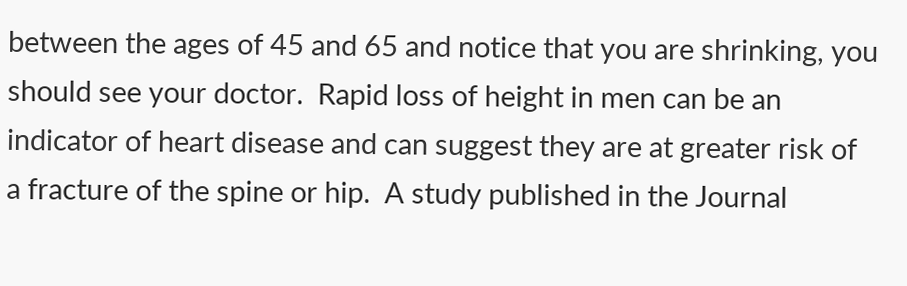between the ages of 45 and 65 and notice that you are shrinking, you should see your doctor.  Rapid loss of height in men can be an indicator of heart disease and can suggest they are at greater risk of a fracture of the spine or hip.  A study published in the Journal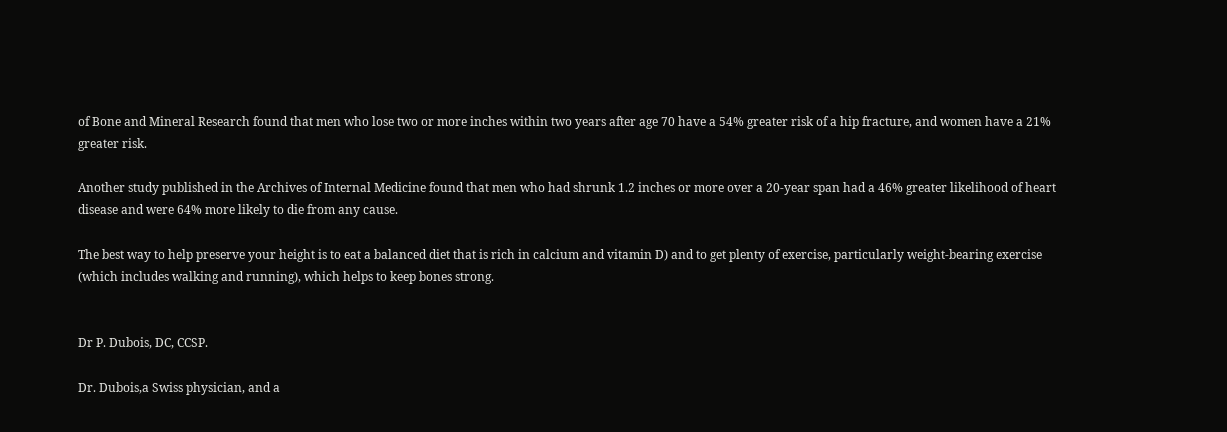of Bone and Mineral Research found that men who lose two or more inches within two years after age 70 have a 54% greater risk of a hip fracture, and women have a 21% greater risk.

Another study published in the Archives of Internal Medicine found that men who had shrunk 1.2 inches or more over a 20-year span had a 46% greater likelihood of heart disease and were 64% more likely to die from any cause.

The best way to help preserve your height is to eat a balanced diet that is rich in calcium and vitamin D) and to get plenty of exercise, particularly weight-bearing exercise (which includes walking and running), which helps to keep bones strong.


Dr P. Dubois, DC, CCSP.

Dr. Dubois,a Swiss physician, and a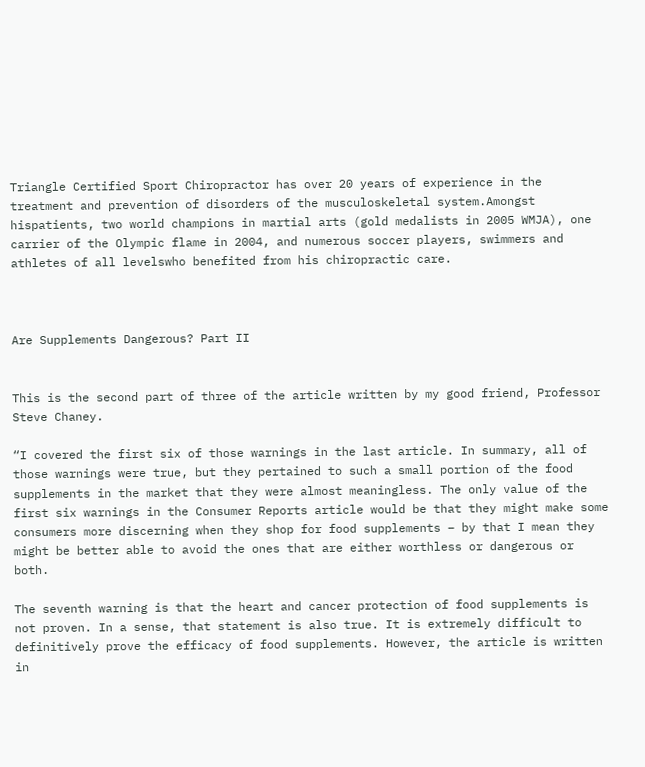Triangle Certified Sport Chiropractor has over 20 years of experience in the treatment and prevention of disorders of the musculoskeletal system.Amongst hispatients, two world champions in martial arts (gold medalists in 2005 WMJA), one carrier of the Olympic flame in 2004, and numerous soccer players, swimmers and athletes of all levelswho benefited from his chiropractic care.



Are Supplements Dangerous? Part II


This is the second part of three of the article written by my good friend, Professor Steve Chaney.

“I covered the first six of those warnings in the last article. In summary, all of those warnings were true, but they pertained to such a small portion of the food supplements in the market that they were almost meaningless. The only value of the first six warnings in the Consumer Reports article would be that they might make some consumers more discerning when they shop for food supplements – by that I mean they might be better able to avoid the ones that are either worthless or dangerous or both.

The seventh warning is that the heart and cancer protection of food supplements is not proven. In a sense, that statement is also true. It is extremely difficult to definitively prove the efficacy of food supplements. However, the article is written in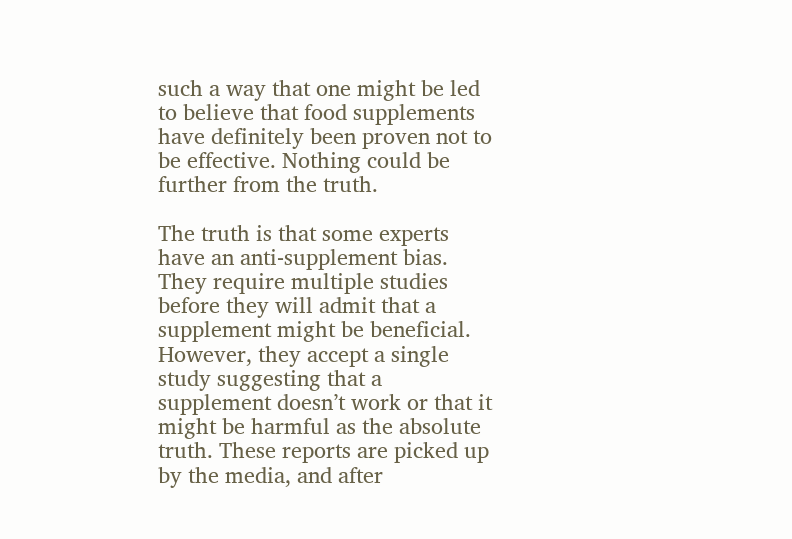such a way that one might be led to believe that food supplements have definitely been proven not to be effective. Nothing could be further from the truth.

The truth is that some experts have an anti-supplement bias. They require multiple studies before they will admit that a supplement might be beneficial. However, they accept a single study suggesting that a supplement doesn’t work or that it might be harmful as the absolute truth. These reports are picked up by the media, and after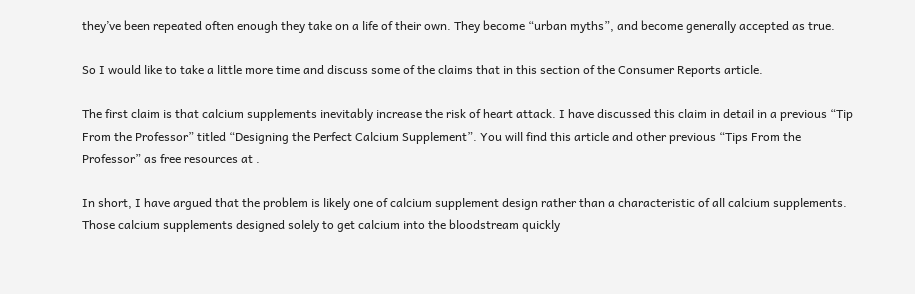they’ve been repeated often enough they take on a life of their own. They become “urban myths”, and become generally accepted as true.

So I would like to take a little more time and discuss some of the claims that in this section of the Consumer Reports article.

The first claim is that calcium supplements inevitably increase the risk of heart attack. I have discussed this claim in detail in a previous “Tip From the Professor” titled “Designing the Perfect Calcium Supplement”. You will find this article and other previous “Tips From the Professor” as free resources at .

In short, I have argued that the problem is likely one of calcium supplement design rather than a characteristic of all calcium supplements. Those calcium supplements designed solely to get calcium into the bloodstream quickly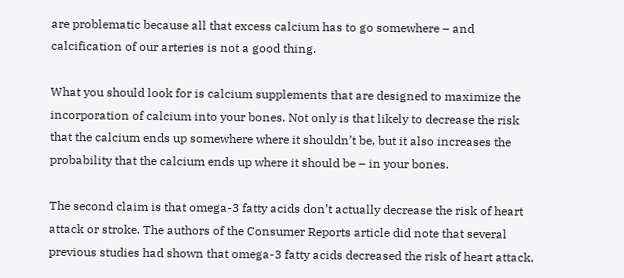are problematic because all that excess calcium has to go somewhere – and calcification of our arteries is not a good thing.

What you should look for is calcium supplements that are designed to maximize the incorporation of calcium into your bones. Not only is that likely to decrease the risk that the calcium ends up somewhere where it shouldn’t be, but it also increases the probability that the calcium ends up where it should be – in your bones.

The second claim is that omega-3 fatty acids don’t actually decrease the risk of heart attack or stroke. The authors of the Consumer Reports article did note that several previous studies had shown that omega-3 fatty acids decreased the risk of heart attack,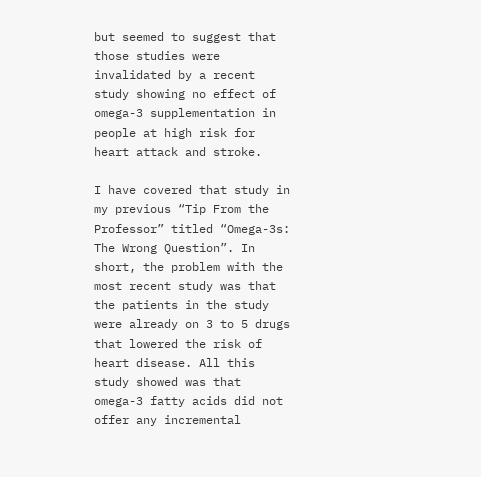but seemed to suggest that those studies were invalidated by a recent study showing no effect of omega-3 supplementation in people at high risk for heart attack and stroke.

I have covered that study in my previous “Tip From the Professor” titled “Omega-3s: The Wrong Question”. In short, the problem with the most recent study was that the patients in the study were already on 3 to 5 drugs that lowered the risk of heart disease. All this study showed was that omega-3 fatty acids did not offer any incremental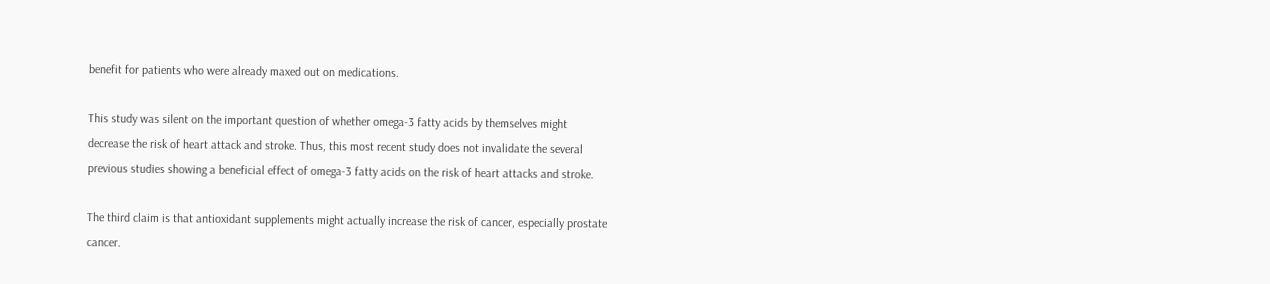benefit for patients who were already maxed out on medications.

This study was silent on the important question of whether omega-3 fatty acids by themselves might decrease the risk of heart attack and stroke. Thus, this most recent study does not invalidate the several previous studies showing a beneficial effect of omega-3 fatty acids on the risk of heart attacks and stroke.

The third claim is that antioxidant supplements might actually increase the risk of cancer, especially prostate cancer.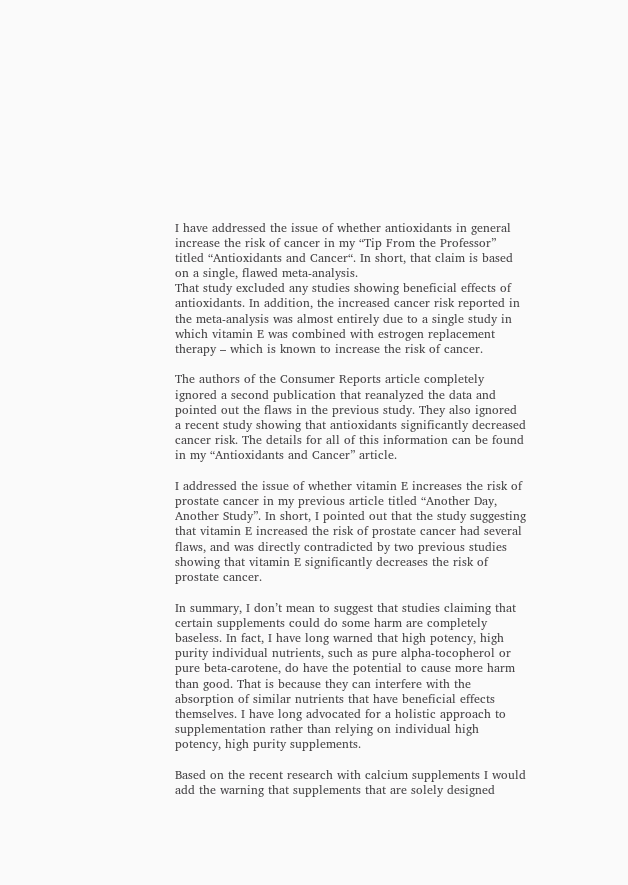I have addressed the issue of whether antioxidants in general increase the risk of cancer in my “Tip From the Professor” titled “Antioxidants and Cancer“. In short, that claim is based on a single, flawed meta-analysis.
That study excluded any studies showing beneficial effects of antioxidants. In addition, the increased cancer risk reported in the meta-analysis was almost entirely due to a single study in which vitamin E was combined with estrogen replacement therapy – which is known to increase the risk of cancer.

The authors of the Consumer Reports article completely ignored a second publication that reanalyzed the data and pointed out the flaws in the previous study. They also ignored a recent study showing that antioxidants significantly decreased cancer risk. The details for all of this information can be found in my “Antioxidants and Cancer” article.

I addressed the issue of whether vitamin E increases the risk of prostate cancer in my previous article titled “Another Day, Another Study”. In short, I pointed out that the study suggesting that vitamin E increased the risk of prostate cancer had several flaws, and was directly contradicted by two previous studies showing that vitamin E significantly decreases the risk of prostate cancer.

In summary, I don’t mean to suggest that studies claiming that certain supplements could do some harm are completely baseless. In fact, I have long warned that high potency, high purity individual nutrients, such as pure alpha-tocopherol or pure beta-carotene, do have the potential to cause more harm than good. That is because they can interfere with the absorption of similar nutrients that have beneficial effects themselves. I have long advocated for a holistic approach to supplementation rather than relying on individual high potency, high purity supplements.

Based on the recent research with calcium supplements I would add the warning that supplements that are solely designed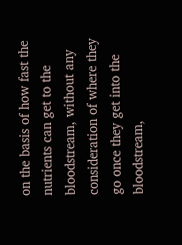on the basis of how fast the nutrients can get to the bloodstream, without any consideration of where they go once they get into the bloodstream,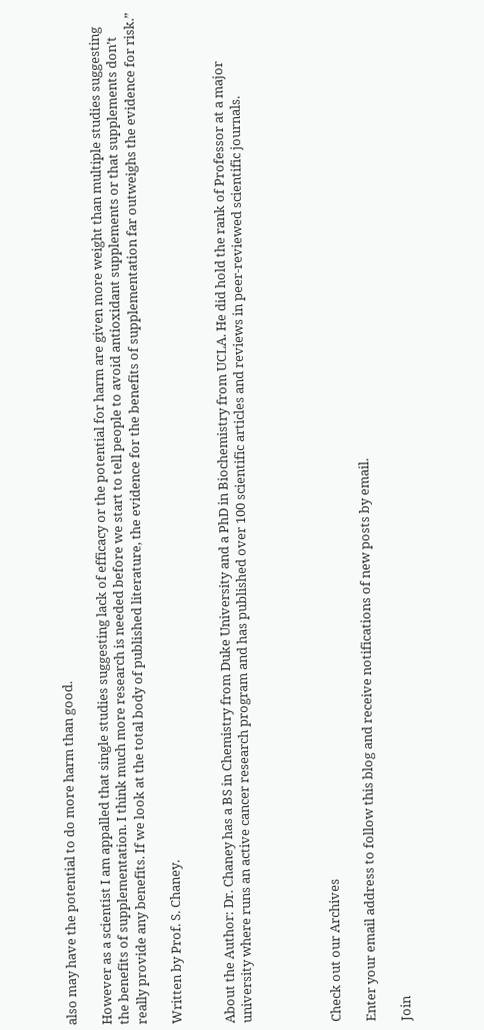also may have the potential to do more harm than good.

However as a scientist I am appalled that single studies suggesting lack of efficacy or the potential for harm are given more weight than multiple studies suggesting the benefits of supplementation. I think much more research is needed before we start to tell people to avoid antioxidant supplements or that supplements don’t really provide any benefits. If we look at the total body of published literature, the evidence for the benefits of supplementation far outweighs the evidence for risk.”

Written by Prof. S. Chaney.


About the Author: Dr. Chaney has a BS in Chemistry from Duke University and a PhD in Biochemistry from UCLA. He did hold the rank of Professor at a major university where runs an active cancer research program and has published over 100 scientific articles and reviews in peer-reviewed scientific journals.




Check out our Archives

Enter your email address to follow this blog and receive notifications of new posts by email.

Join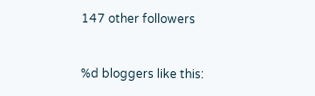147 other followers


%d bloggers like this: